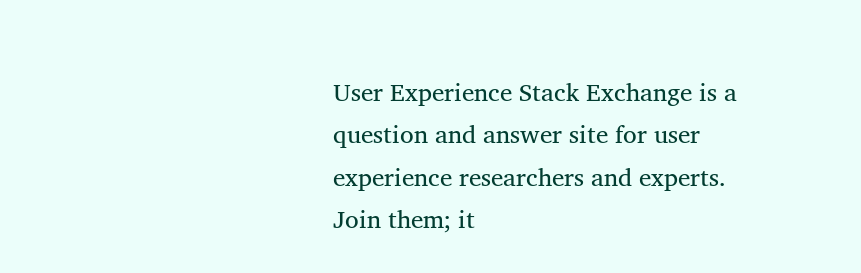User Experience Stack Exchange is a question and answer site for user experience researchers and experts. Join them; it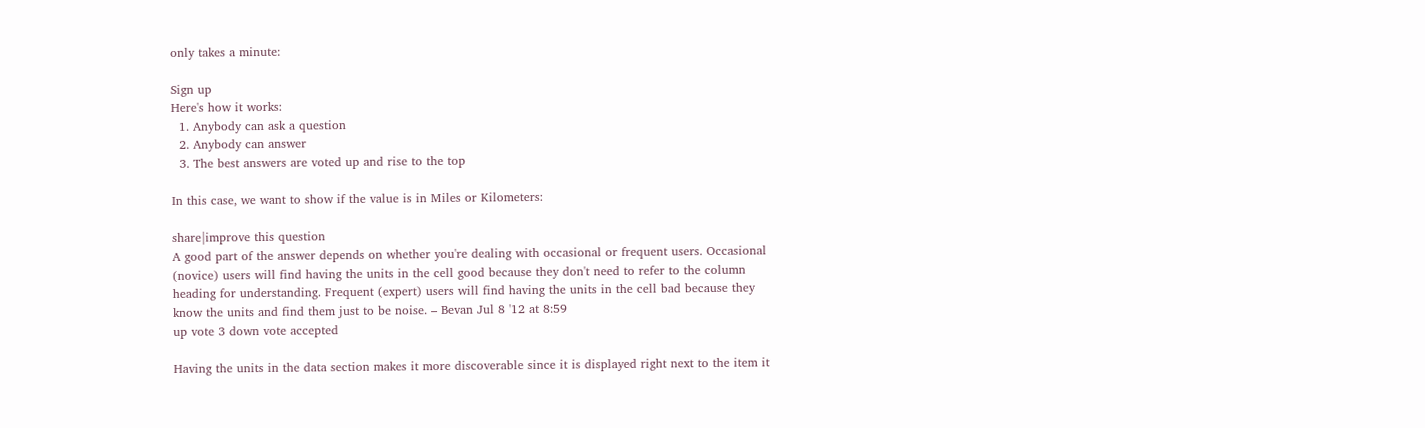only takes a minute:

Sign up
Here's how it works:
  1. Anybody can ask a question
  2. Anybody can answer
  3. The best answers are voted up and rise to the top

In this case, we want to show if the value is in Miles or Kilometers:

share|improve this question
A good part of the answer depends on whether you're dealing with occasional or frequent users. Occasional (novice) users will find having the units in the cell good because they don't need to refer to the column heading for understanding. Frequent (expert) users will find having the units in the cell bad because they know the units and find them just to be noise. – Bevan Jul 8 '12 at 8:59
up vote 3 down vote accepted

Having the units in the data section makes it more discoverable since it is displayed right next to the item it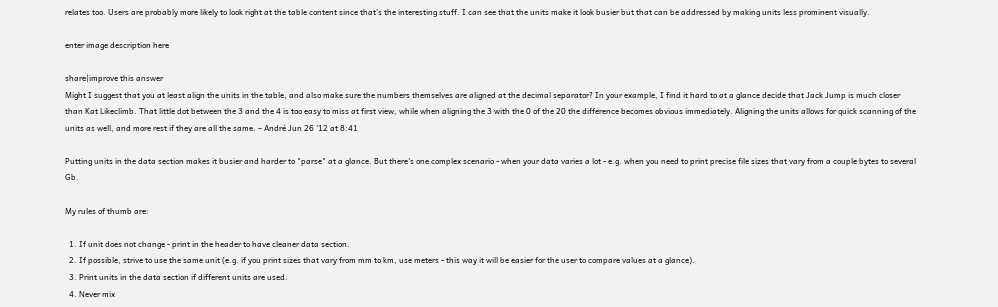relates too. Users are probably more likely to look right at the table content since that's the interesting stuff. I can see that the units make it look busier but that can be addressed by making units less prominent visually.

enter image description here

share|improve this answer
Might I suggest that you at least align the units in the table, and also make sure the numbers themselves are aligned at the decimal separator? In your example, I find it hard to at a glance decide that Jack Jump is much closer than Kat Likeclimb. That little dot between the 3 and the 4 is too easy to miss at first view, while when aligning the 3 with the 0 of the 20 the difference becomes obvious immediately. Aligning the units allows for quick scanning of the units as well, and more rest if they are all the same. – André Jun 26 '12 at 8:41

Putting units in the data section makes it busier and harder to "parse" at a glance. But there's one complex scenario - when your data varies a lot - e.g. when you need to print precise file sizes that vary from a couple bytes to several Gb.

My rules of thumb are:

  1. If unit does not change - print in the header to have cleaner data section.
  2. If possible, strive to use the same unit (e.g. if you print sizes that vary from mm to km, use meters - this way it will be easier for the user to compare values at a glance).
  3. Print units in the data section if different units are used.
  4. Never mix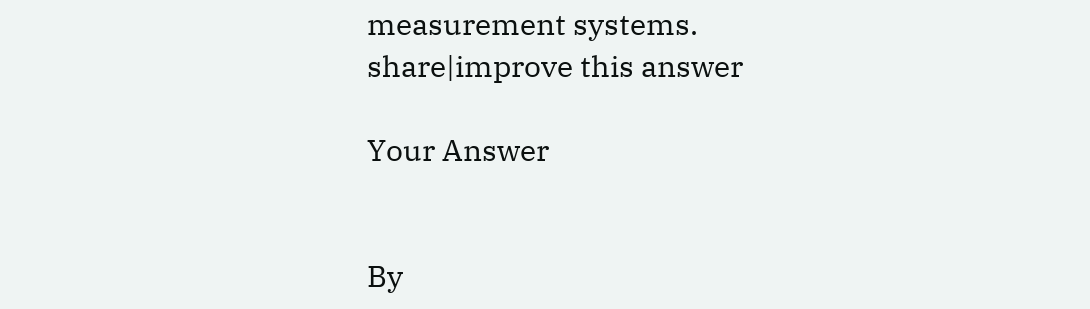measurement systems.
share|improve this answer

Your Answer


By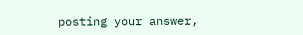posting your answer,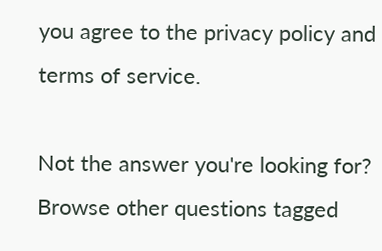you agree to the privacy policy and terms of service.

Not the answer you're looking for? Browse other questions tagged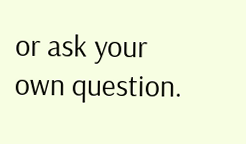or ask your own question.